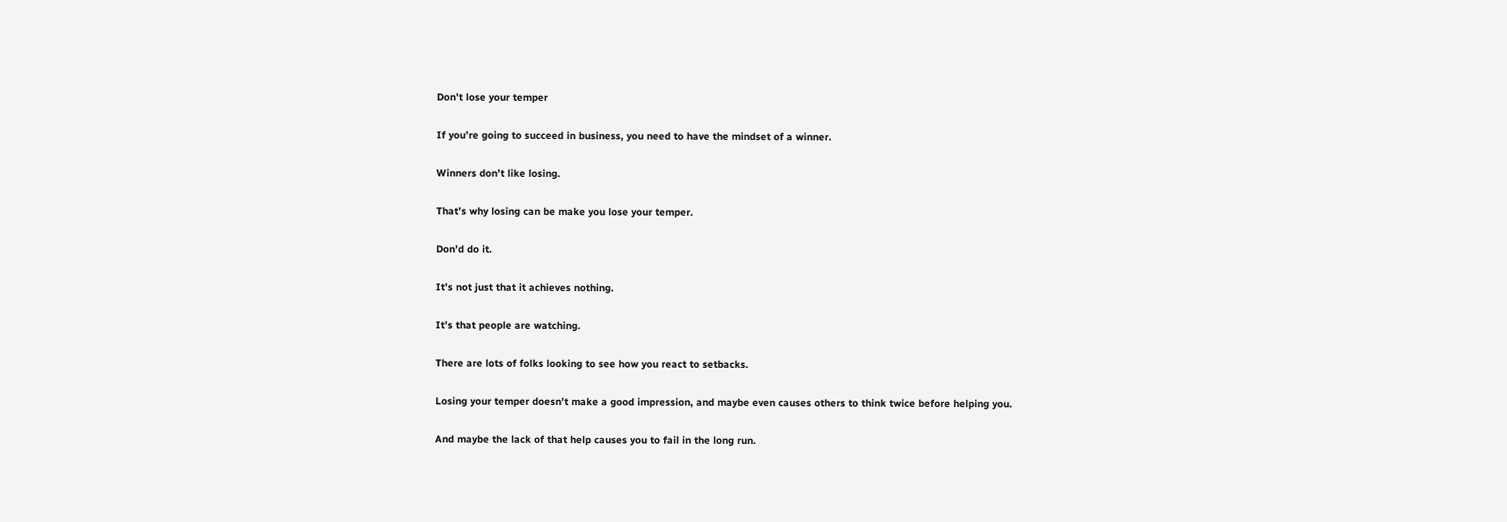Don’t lose your temper

If you’re going to succeed in business, you need to have the mindset of a winner.

Winners don’t like losing.

That’s why losing can be make you lose your temper.

Don’d do it.

It’s not just that it achieves nothing.

It’s that people are watching.

There are lots of folks looking to see how you react to setbacks.

Losing your temper doesn’t make a good impression, and maybe even causes others to think twice before helping you.

And maybe the lack of that help causes you to fail in the long run.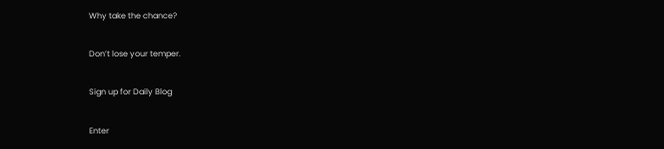Why take the chance?

Don’t lose your temper.

Sign up for Daily Blog

Enter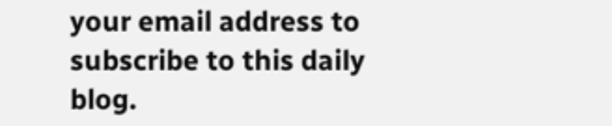your email address to subscribe to this daily blog.